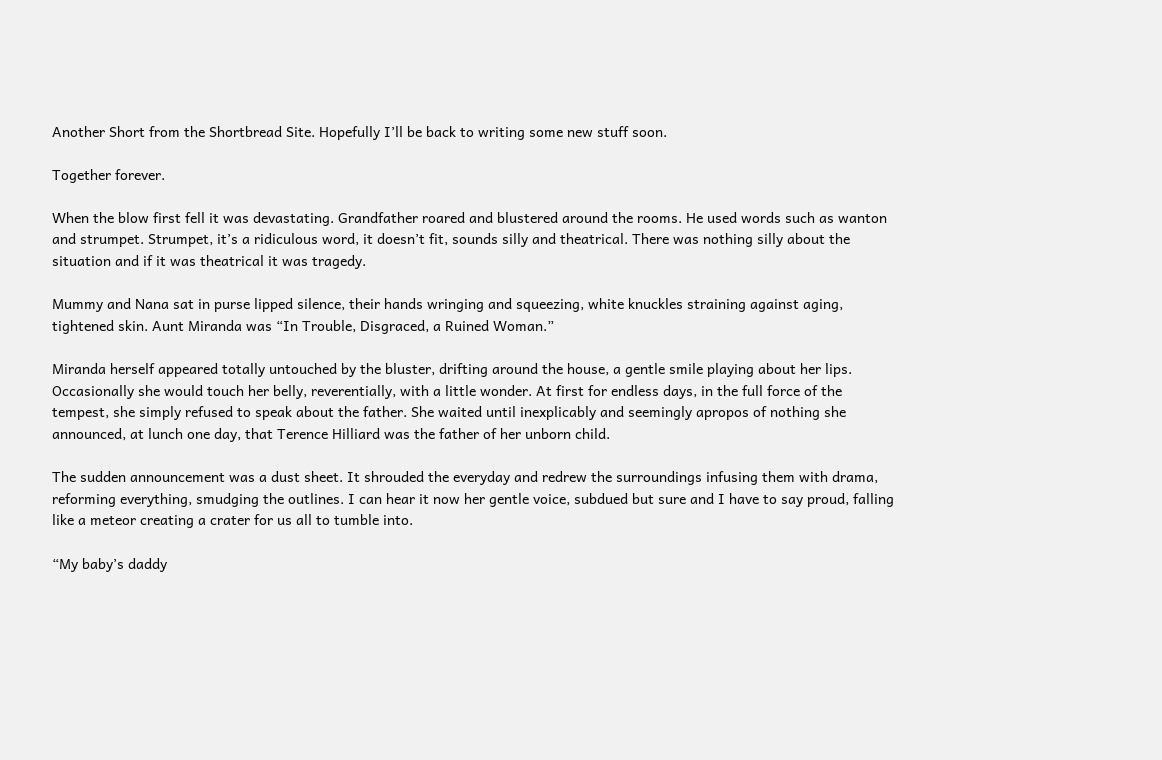Another Short from the Shortbread Site. Hopefully I’ll be back to writing some new stuff soon.

Together forever.

When the blow first fell it was devastating. Grandfather roared and blustered around the rooms. He used words such as wanton and strumpet. Strumpet, it’s a ridiculous word, it doesn’t fit, sounds silly and theatrical. There was nothing silly about the situation and if it was theatrical it was tragedy.

Mummy and Nana sat in purse lipped silence, their hands wringing and squeezing, white knuckles straining against aging, tightened skin. Aunt Miranda was “In Trouble, Disgraced, a Ruined Woman.”

Miranda herself appeared totally untouched by the bluster, drifting around the house, a gentle smile playing about her lips. Occasionally she would touch her belly, reverentially, with a little wonder. At first for endless days, in the full force of the tempest, she simply refused to speak about the father. She waited until inexplicably and seemingly apropos of nothing she announced, at lunch one day, that Terence Hilliard was the father of her unborn child.

The sudden announcement was a dust sheet. It shrouded the everyday and redrew the surroundings infusing them with drama, reforming everything, smudging the outlines. I can hear it now her gentle voice, subdued but sure and I have to say proud, falling like a meteor creating a crater for us all to tumble into.

“My baby’s daddy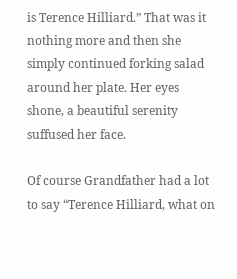is Terence Hilliard.” That was it nothing more and then she simply continued forking salad around her plate. Her eyes shone, a beautiful serenity suffused her face.

Of course Grandfather had a lot to say “Terence Hilliard, what on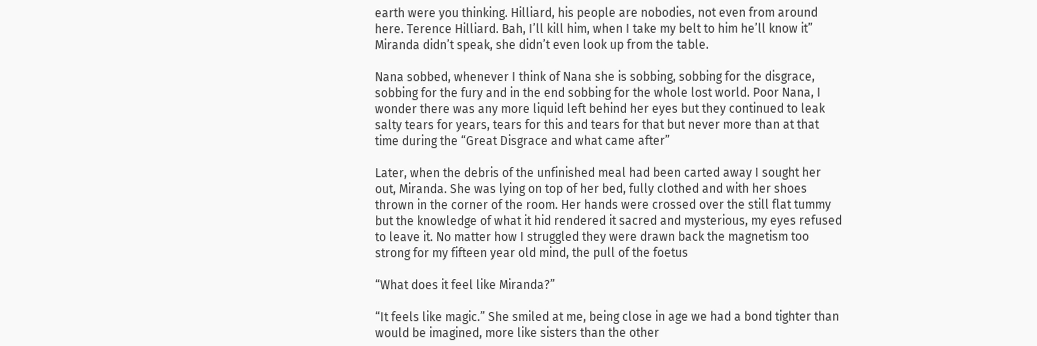earth were you thinking. Hilliard, his people are nobodies, not even from around here. Terence Hilliard. Bah, I’ll kill him, when I take my belt to him he’ll know it” Miranda didn’t speak, she didn’t even look up from the table.

Nana sobbed, whenever I think of Nana she is sobbing, sobbing for the disgrace, sobbing for the fury and in the end sobbing for the whole lost world. Poor Nana, I wonder there was any more liquid left behind her eyes but they continued to leak salty tears for years, tears for this and tears for that but never more than at that time during the “Great Disgrace and what came after”

Later, when the debris of the unfinished meal had been carted away I sought her out, Miranda. She was lying on top of her bed, fully clothed and with her shoes thrown in the corner of the room. Her hands were crossed over the still flat tummy but the knowledge of what it hid rendered it sacred and mysterious, my eyes refused to leave it. No matter how I struggled they were drawn back the magnetism too strong for my fifteen year old mind, the pull of the foetus

“What does it feel like Miranda?”

“It feels like magic.” She smiled at me, being close in age we had a bond tighter than would be imagined, more like sisters than the other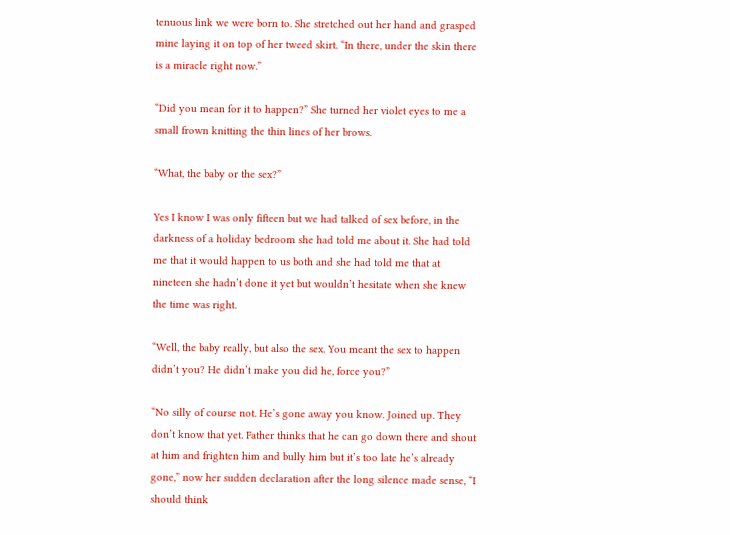tenuous link we were born to. She stretched out her hand and grasped mine laying it on top of her tweed skirt. “In there, under the skin there is a miracle right now.”

“Did you mean for it to happen?” She turned her violet eyes to me a small frown knitting the thin lines of her brows.

“What, the baby or the sex?”

Yes I know I was only fifteen but we had talked of sex before, in the darkness of a holiday bedroom she had told me about it. She had told me that it would happen to us both and she had told me that at nineteen she hadn’t done it yet but wouldn’t hesitate when she knew the time was right.

“Well, the baby really, but also the sex. You meant the sex to happen didn’t you? He didn’t make you did he, force you?”

“No silly of course not. He’s gone away you know. Joined up. They don’t know that yet. Father thinks that he can go down there and shout at him and frighten him and bully him but it’s too late he’s already gone,” now her sudden declaration after the long silence made sense, “I should think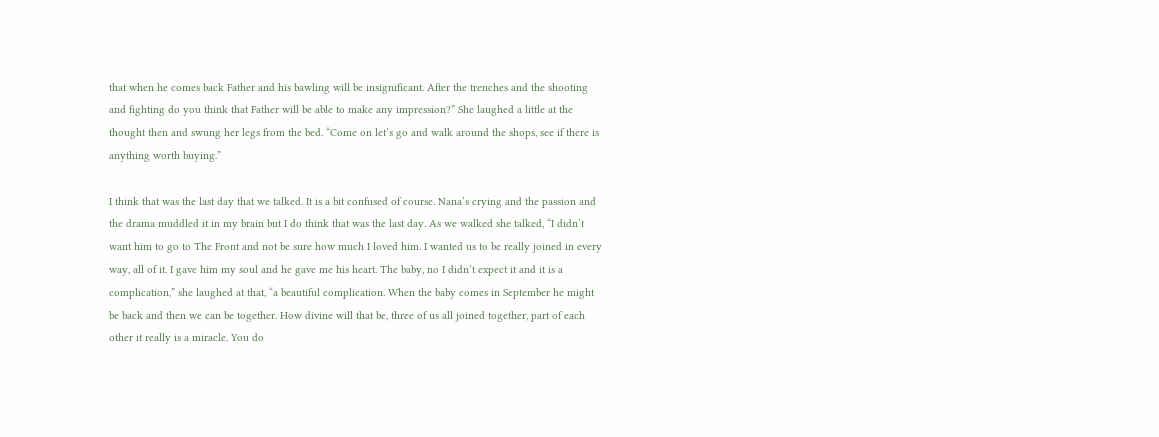that when he comes back Father and his bawling will be insignificant. After the trenches and the shooting and fighting do you think that Father will be able to make any impression?” She laughed a little at the thought then and swung her legs from the bed. “Come on let’s go and walk around the shops, see if there is anything worth buying.”

I think that was the last day that we talked. It is a bit confused of course. Nana’s crying and the passion and the drama muddled it in my brain but I do think that was the last day. As we walked she talked, “I didn’t want him to go to The Front and not be sure how much I loved him. I wanted us to be really joined in every way, all of it. I gave him my soul and he gave me his heart. The baby, no I didn’t expect it and it is a complication,” she laughed at that, “a beautiful complication. When the baby comes in September he might be back and then we can be together. How divine will that be, three of us all joined together, part of each other it really is a miracle. You do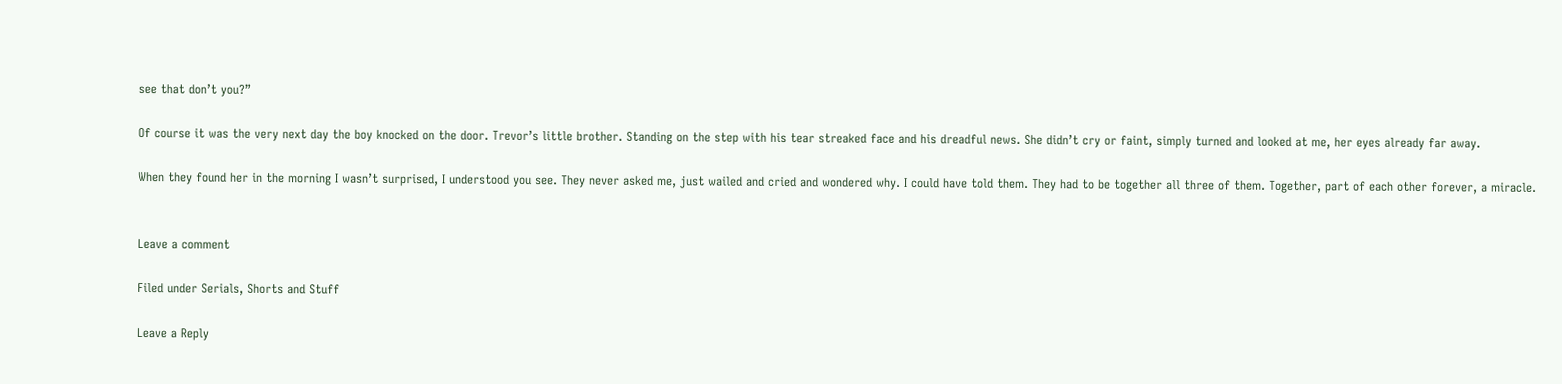see that don’t you?”

Of course it was the very next day the boy knocked on the door. Trevor’s little brother. Standing on the step with his tear streaked face and his dreadful news. She didn’t cry or faint, simply turned and looked at me, her eyes already far away.

When they found her in the morning I wasn’t surprised, I understood you see. They never asked me, just wailed and cried and wondered why. I could have told them. They had to be together all three of them. Together, part of each other forever, a miracle.


Leave a comment

Filed under Serials, Shorts and Stuff

Leave a Reply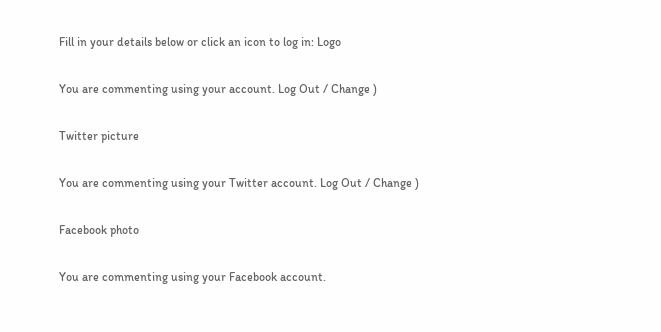Fill in your details below or click an icon to log in: Logo

You are commenting using your account. Log Out / Change )

Twitter picture

You are commenting using your Twitter account. Log Out / Change )

Facebook photo

You are commenting using your Facebook account.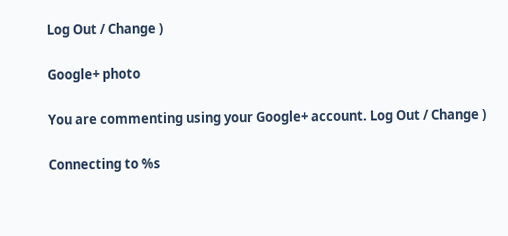Log Out / Change )

Google+ photo

You are commenting using your Google+ account. Log Out / Change )

Connecting to %s